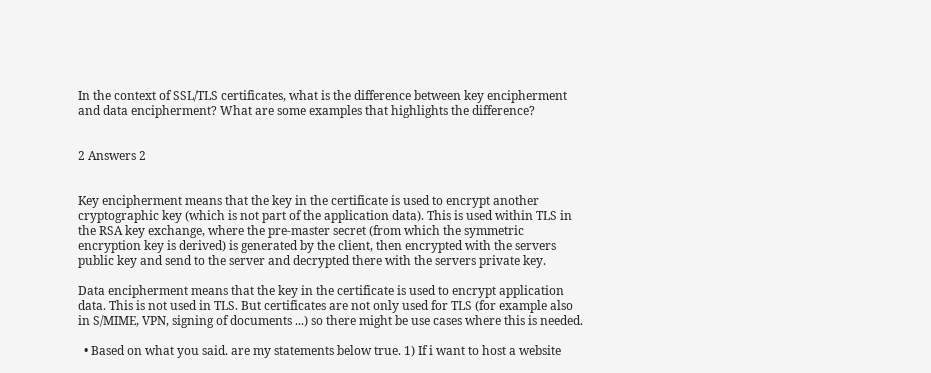In the context of SSL/TLS certificates, what is the difference between key encipherment and data encipherment? What are some examples that highlights the difference?


2 Answers 2


Key encipherment means that the key in the certificate is used to encrypt another cryptographic key (which is not part of the application data). This is used within TLS in the RSA key exchange, where the pre-master secret (from which the symmetric encryption key is derived) is generated by the client, then encrypted with the servers public key and send to the server and decrypted there with the servers private key.

Data encipherment means that the key in the certificate is used to encrypt application data. This is not used in TLS. But certificates are not only used for TLS (for example also in S/MIME, VPN, signing of documents ...) so there might be use cases where this is needed.

  • Based on what you said. are my statements below true. 1) If i want to host a website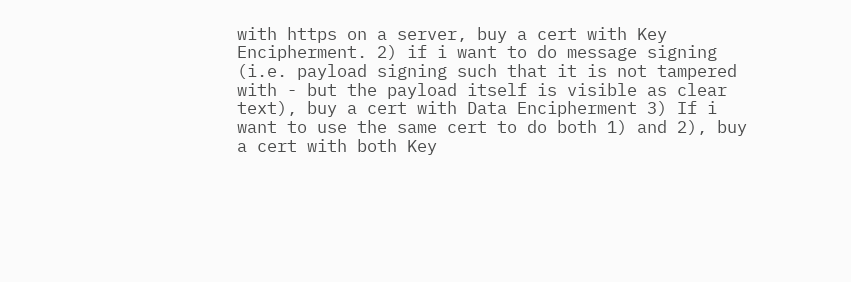with https on a server, buy a cert with Key Encipherment. 2) if i want to do message signing (i.e. payload signing such that it is not tampered with - but the payload itself is visible as clear text), buy a cert with Data Encipherment 3) If i want to use the same cert to do both 1) and 2), buy a cert with both Key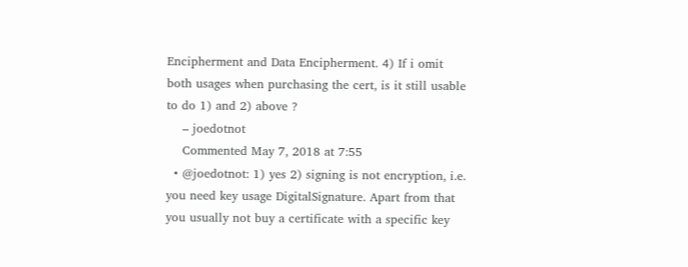Encipherment and Data Encipherment. 4) If i omit both usages when purchasing the cert, is it still usable to do 1) and 2) above ?
    – joedotnot
    Commented May 7, 2018 at 7:55
  • @joedotnot: 1) yes 2) signing is not encryption, i.e. you need key usage DigitalSignature. Apart from that you usually not buy a certificate with a specific key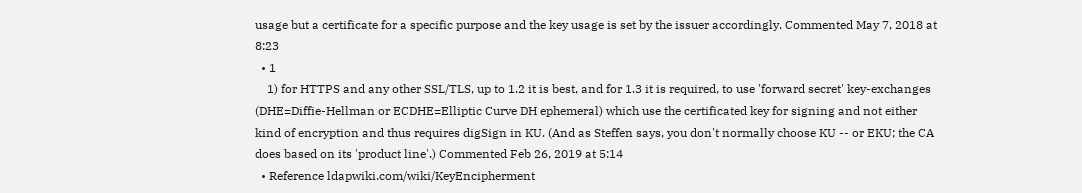usage but a certificate for a specific purpose and the key usage is set by the issuer accordingly. Commented May 7, 2018 at 8:23
  • 1
    1) for HTTPS and any other SSL/TLS, up to 1.2 it is best, and for 1.3 it is required, to use 'forward secret' key-exchanges (DHE=Diffie-Hellman or ECDHE=Elliptic Curve DH ephemeral) which use the certificated key for signing and not either kind of encryption and thus requires digSign in KU. (And as Steffen says, you don't normally choose KU -- or EKU; the CA does based on its 'product line'.) Commented Feb 26, 2019 at 5:14
  • Reference ldapwiki.com/wiki/KeyEncipherment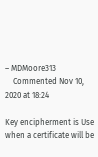– MDMoore313
    Commented Nov 10, 2020 at 18:24

Key encipherment is Use when a certificate will be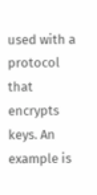used with a protocol that encrypts keys. An example is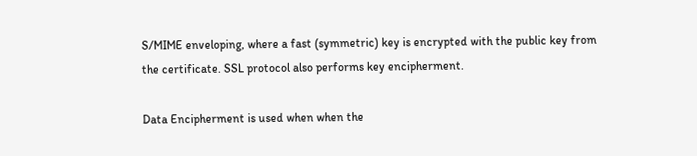S/MIME enveloping, where a fast (symmetric) key is encrypted with the public key from the certificate. SSL protocol also performs key encipherment.

Data Encipherment is used when when the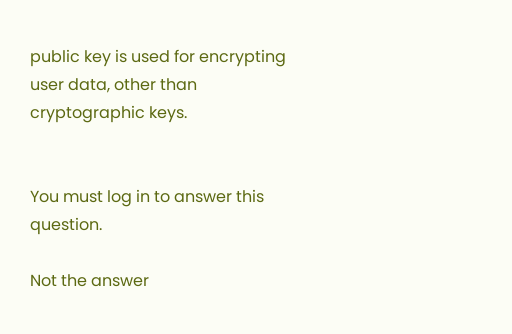public key is used for encrypting user data, other than cryptographic keys.


You must log in to answer this question.

Not the answer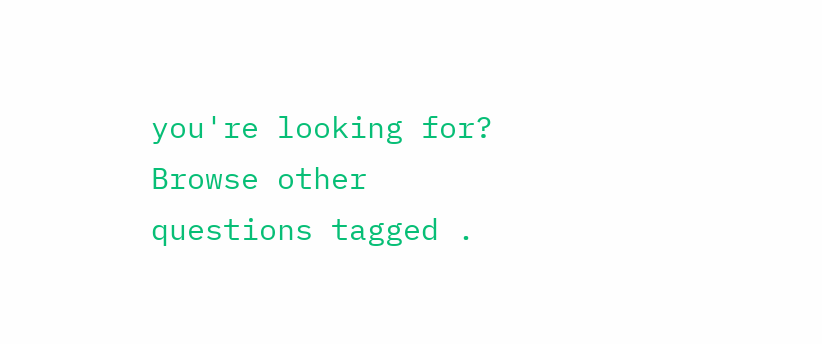you're looking for? Browse other questions tagged .